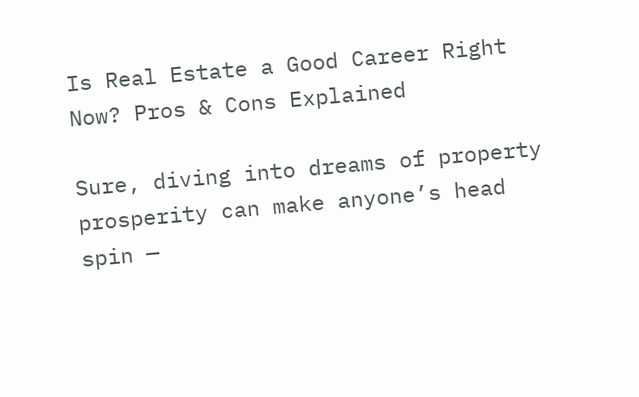Is Real Estate a Good Career Right Now? Pros & Cons Explained

Sure, diving into dreams of property prosperity can make anyone’s head spin —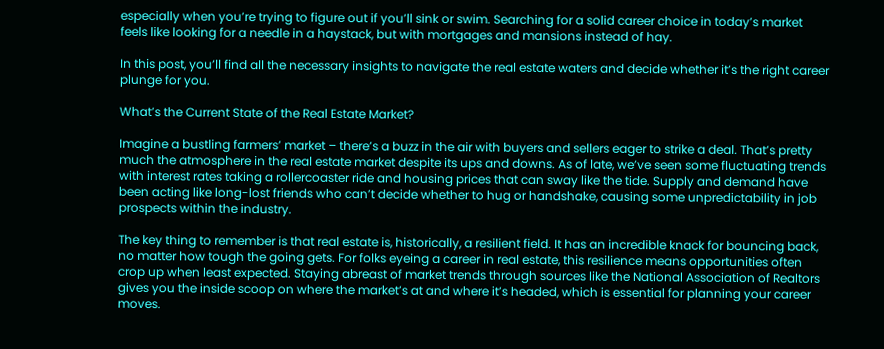especially when you’re trying to figure out if you’ll sink or swim. Searching for a solid career choice in today’s market feels like looking for a needle in a haystack, but with mortgages and mansions instead of hay.

In this post, you’ll find all the necessary insights to navigate the real estate waters and decide whether it’s the right career plunge for you.

What’s the Current State of the Real Estate Market?

Imagine a bustling farmers’ market – there’s a buzz in the air with buyers and sellers eager to strike a deal. That’s pretty much the atmosphere in the real estate market despite its ups and downs. As of late, we’ve seen some fluctuating trends with interest rates taking a rollercoaster ride and housing prices that can sway like the tide. Supply and demand have been acting like long-lost friends who can’t decide whether to hug or handshake, causing some unpredictability in job prospects within the industry.

The key thing to remember is that real estate is, historically, a resilient field. It has an incredible knack for bouncing back, no matter how tough the going gets. For folks eyeing a career in real estate, this resilience means opportunities often crop up when least expected. Staying abreast of market trends through sources like the National Association of Realtors gives you the inside scoop on where the market’s at and where it’s headed, which is essential for planning your career moves.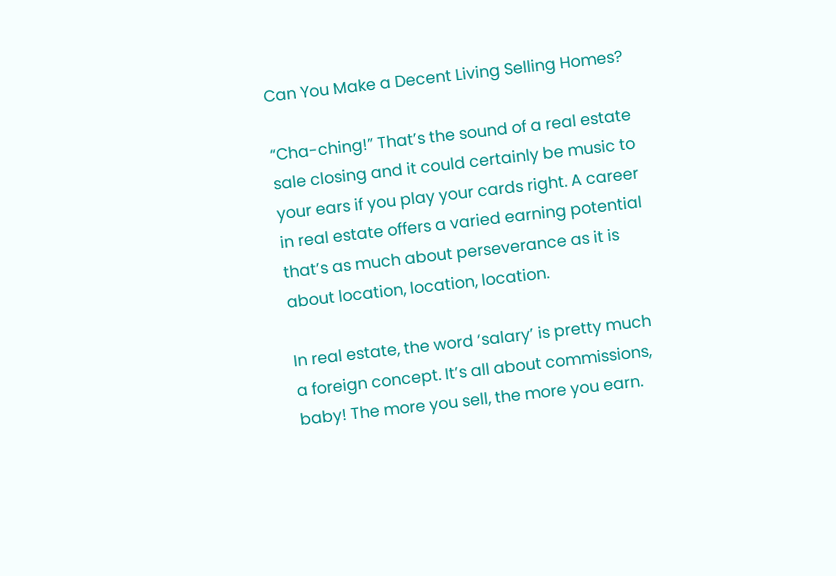Can You Make a Decent Living Selling Homes?

“Cha-ching!” That’s the sound of a real estate sale closing and it could certainly be music to your ears if you play your cards right. A career in real estate offers a varied earning potential that’s as much about perseverance as it is about location, location, location.

In real estate, the word ‘salary’ is pretty much a foreign concept. It’s all about commissions, baby! The more you sell, the more you earn.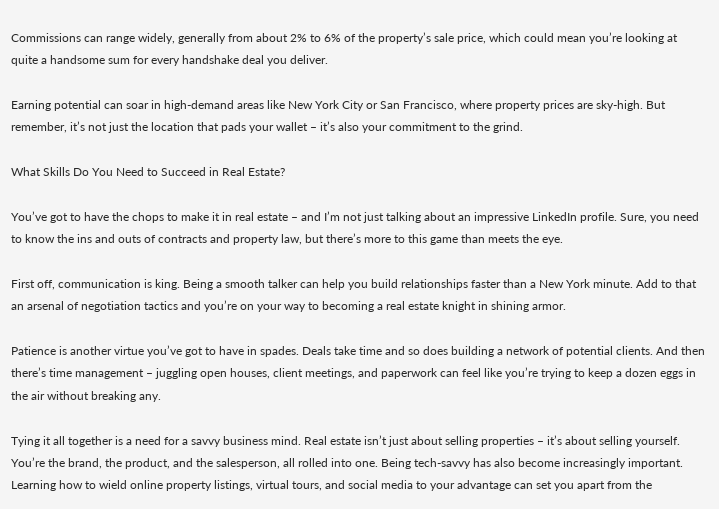Commissions can range widely, generally from about 2% to 6% of the property’s sale price, which could mean you’re looking at quite a handsome sum for every handshake deal you deliver.

Earning potential can soar in high-demand areas like New York City or San Francisco, where property prices are sky-high. But remember, it’s not just the location that pads your wallet – it’s also your commitment to the grind.

What Skills Do You Need to Succeed in Real Estate?

You’ve got to have the chops to make it in real estate – and I’m not just talking about an impressive LinkedIn profile. Sure, you need to know the ins and outs of contracts and property law, but there’s more to this game than meets the eye.

First off, communication is king. Being a smooth talker can help you build relationships faster than a New York minute. Add to that an arsenal of negotiation tactics and you’re on your way to becoming a real estate knight in shining armor.

Patience is another virtue you’ve got to have in spades. Deals take time and so does building a network of potential clients. And then there’s time management – juggling open houses, client meetings, and paperwork can feel like you’re trying to keep a dozen eggs in the air without breaking any.

Tying it all together is a need for a savvy business mind. Real estate isn’t just about selling properties – it’s about selling yourself. You’re the brand, the product, and the salesperson, all rolled into one. Being tech-savvy has also become increasingly important. Learning how to wield online property listings, virtual tours, and social media to your advantage can set you apart from the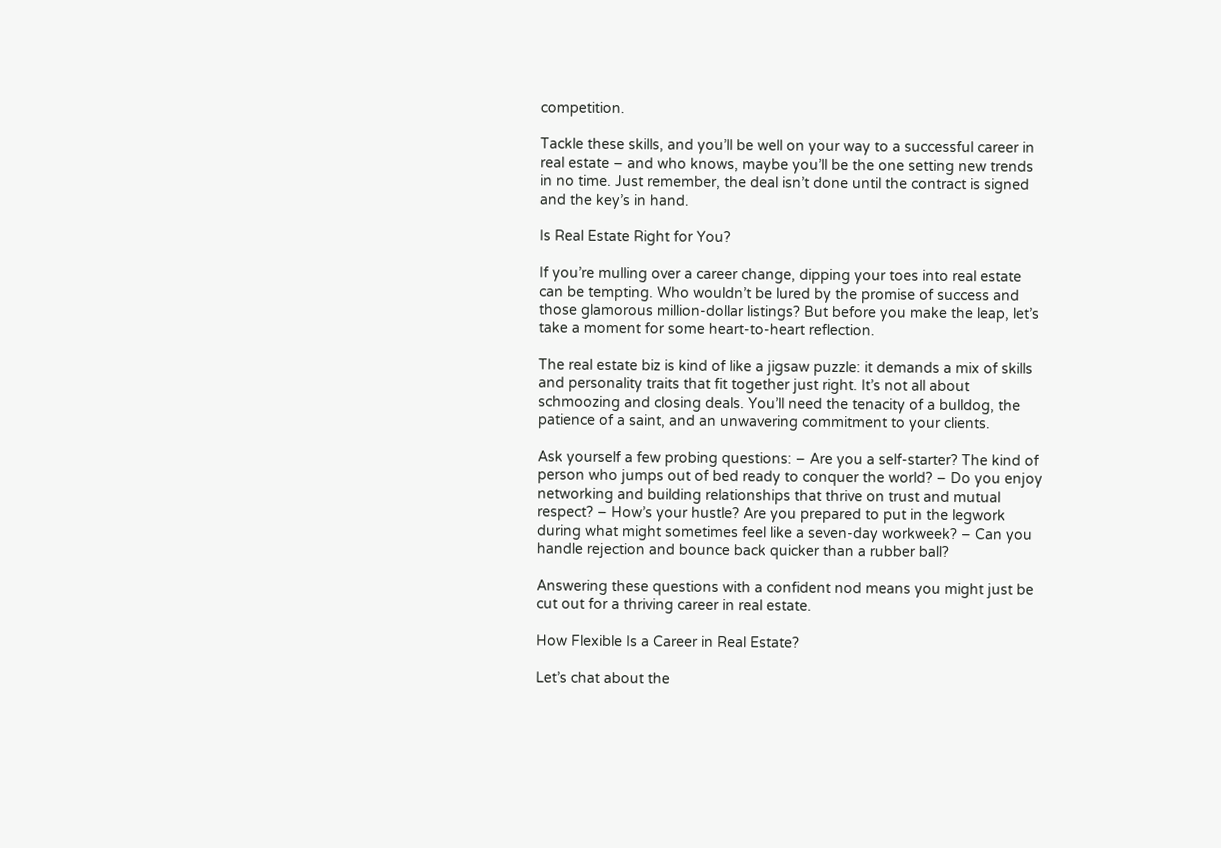competition.

Tackle these skills, and you’ll be well on your way to a successful career in real estate – and who knows, maybe you’ll be the one setting new trends in no time. Just remember, the deal isn’t done until the contract is signed and the key’s in hand.

Is Real Estate Right for You?

If you’re mulling over a career change, dipping your toes into real estate can be tempting. Who wouldn’t be lured by the promise of success and those glamorous million-dollar listings? But before you make the leap, let’s take a moment for some heart-to-heart reflection.

The real estate biz is kind of like a jigsaw puzzle: it demands a mix of skills and personality traits that fit together just right. It’s not all about schmoozing and closing deals. You’ll need the tenacity of a bulldog, the patience of a saint, and an unwavering commitment to your clients.

Ask yourself a few probing questions: – Are you a self-starter? The kind of person who jumps out of bed ready to conquer the world? – Do you enjoy networking and building relationships that thrive on trust and mutual respect? – How’s your hustle? Are you prepared to put in the legwork during what might sometimes feel like a seven-day workweek? – Can you handle rejection and bounce back quicker than a rubber ball?

Answering these questions with a confident nod means you might just be cut out for a thriving career in real estate.

How Flexible Is a Career in Real Estate?

Let’s chat about the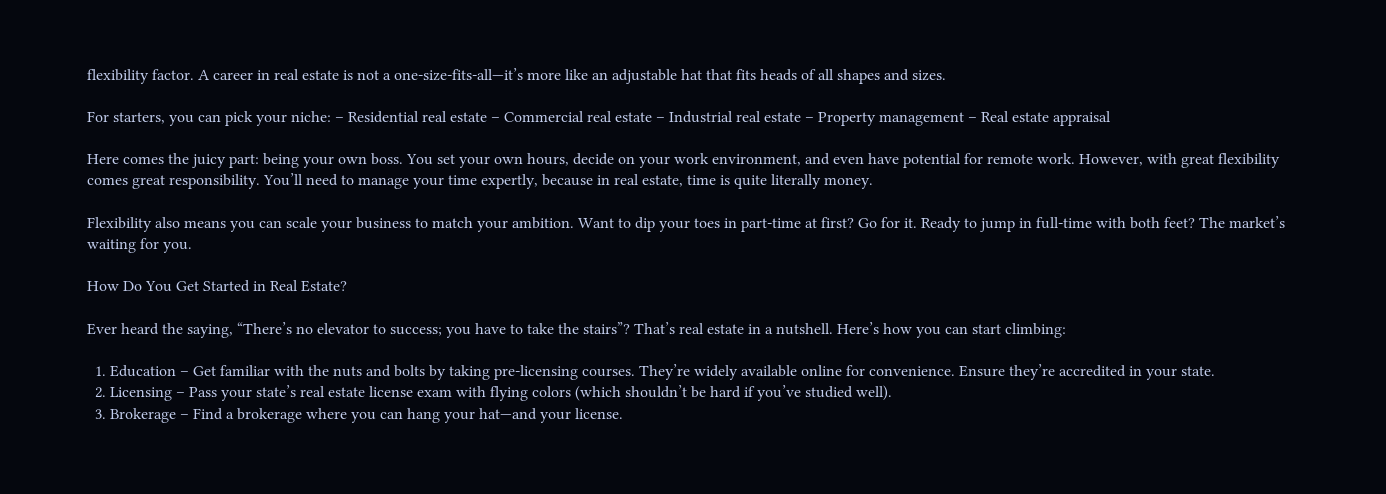flexibility factor. A career in real estate is not a one-size-fits-all—it’s more like an adjustable hat that fits heads of all shapes and sizes.

For starters, you can pick your niche: – Residential real estate – Commercial real estate – Industrial real estate – Property management – Real estate appraisal

Here comes the juicy part: being your own boss. You set your own hours, decide on your work environment, and even have potential for remote work. However, with great flexibility comes great responsibility. You’ll need to manage your time expertly, because in real estate, time is quite literally money.

Flexibility also means you can scale your business to match your ambition. Want to dip your toes in part-time at first? Go for it. Ready to jump in full-time with both feet? The market’s waiting for you.

How Do You Get Started in Real Estate?

Ever heard the saying, “There’s no elevator to success; you have to take the stairs”? That’s real estate in a nutshell. Here’s how you can start climbing:

  1. Education – Get familiar with the nuts and bolts by taking pre-licensing courses. They’re widely available online for convenience. Ensure they’re accredited in your state.
  2. Licensing – Pass your state’s real estate license exam with flying colors (which shouldn’t be hard if you’ve studied well).
  3. Brokerage – Find a brokerage where you can hang your hat—and your license.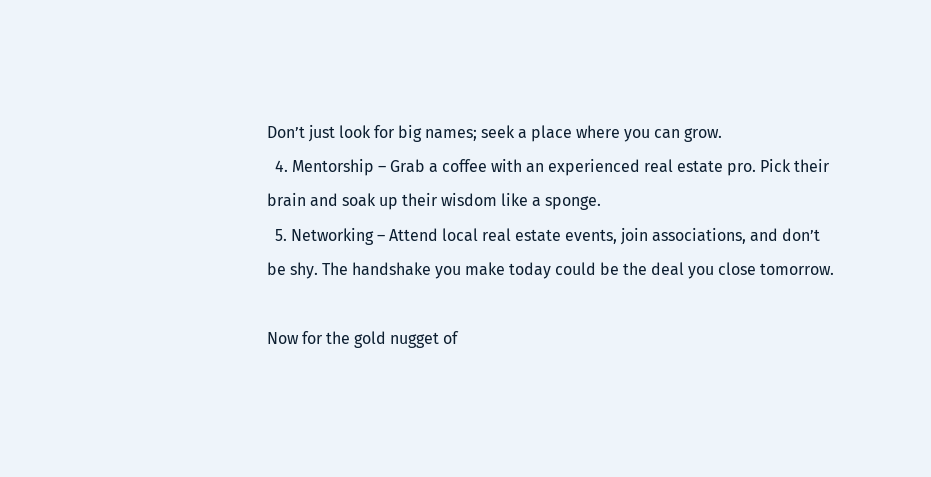Don’t just look for big names; seek a place where you can grow.
  4. Mentorship – Grab a coffee with an experienced real estate pro. Pick their brain and soak up their wisdom like a sponge.
  5. Networking – Attend local real estate events, join associations, and don’t be shy. The handshake you make today could be the deal you close tomorrow.

Now for the gold nugget of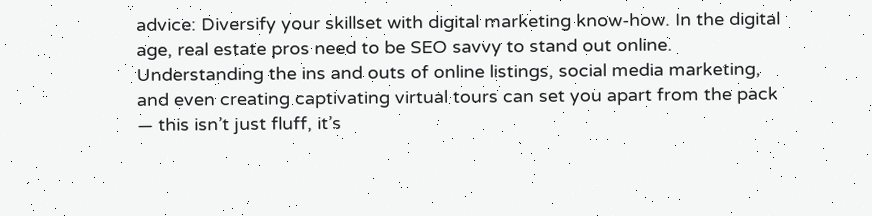advice: Diversify your skillset with digital marketing know-how. In the digital age, real estate pros need to be SEO savvy to stand out online. Understanding the ins and outs of online listings, social media marketing, and even creating captivating virtual tours can set you apart from the pack — this isn’t just fluff, it’s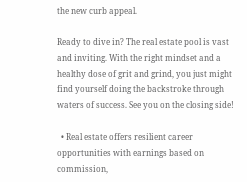the new curb appeal.

Ready to dive in? The real estate pool is vast and inviting. With the right mindset and a healthy dose of grit and grind, you just might find yourself doing the backstroke through waters of success. See you on the closing side!

  • Real estate offers resilient career opportunities with earnings based on commission,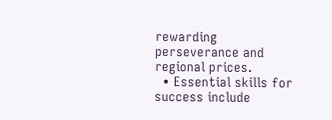rewarding perseverance and regional prices.
  • Essential skills for success include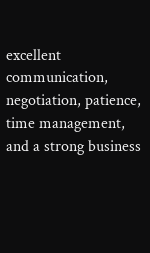excellent communication, negotiation, patience, time management, and a strong business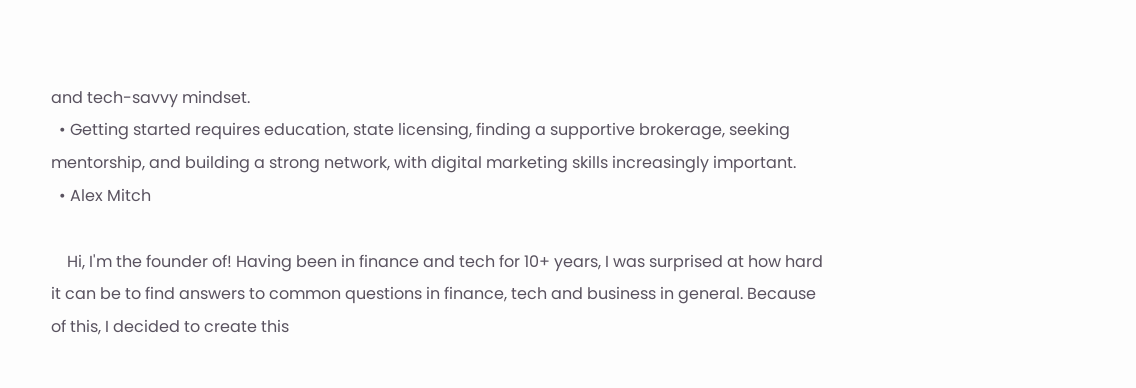and tech-savvy mindset.
  • Getting started requires education, state licensing, finding a supportive brokerage, seeking mentorship, and building a strong network, with digital marketing skills increasingly important.
  • Alex Mitch

    Hi, I'm the founder of! Having been in finance and tech for 10+ years, I was surprised at how hard it can be to find answers to common questions in finance, tech and business in general. Because of this, I decided to create this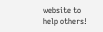website to help others!